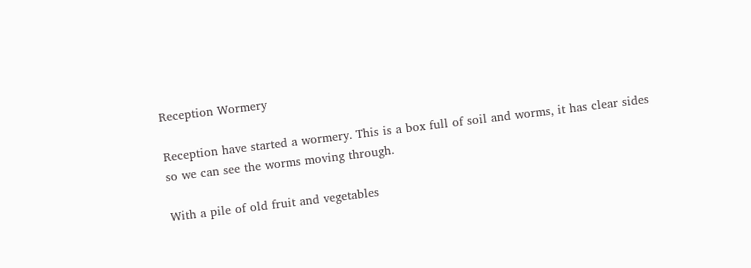Reception Wormery

Reception have started a wormery. This is a box full of soil and worms, it has clear sides so we can see the worms moving through.

With a pile of old fruit and vegetables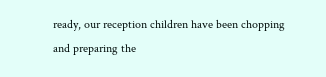ready, our reception children have been chopping and preparing the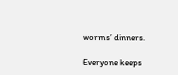worms’ dinners.

Everyone keeps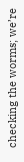checking the worms; we’re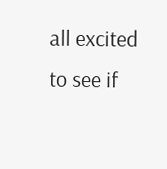all excited to see if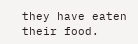they have eaten their food.